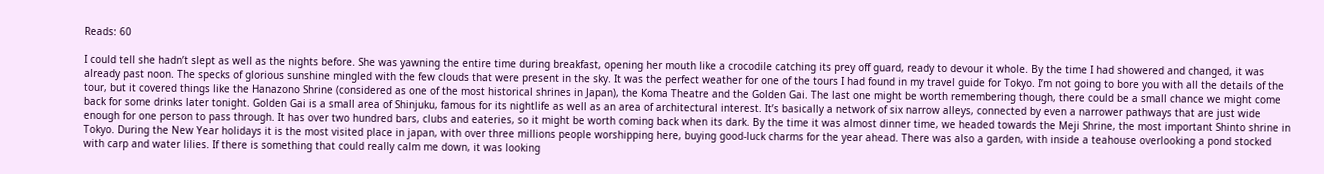Reads: 60

I could tell she hadn’t slept as well as the nights before. She was yawning the entire time during breakfast, opening her mouth like a crocodile catching its prey off guard, ready to devour it whole. By the time I had showered and changed, it was already past noon. The specks of glorious sunshine mingled with the few clouds that were present in the sky. It was the perfect weather for one of the tours I had found in my travel guide for Tokyo. I’m not going to bore you with all the details of the tour, but it covered things like the Hanazono Shrine (considered as one of the most historical shrines in Japan), the Koma Theatre and the Golden Gai. The last one might be worth remembering though, there could be a small chance we might come back for some drinks later tonight. Golden Gai is a small area of Shinjuku, famous for its nightlife as well as an area of architectural interest. It’s basically a network of six narrow alleys, connected by even a narrower pathways that are just wide enough for one person to pass through. It has over two hundred bars, clubs and eateries, so it might be worth coming back when its dark. By the time it was almost dinner time, we headed towards the Meji Shrine, the most important Shinto shrine in Tokyo. During the New Year holidays it is the most visited place in japan, with over three millions people worshipping here, buying good-luck charms for the year ahead. There was also a garden, with inside a teahouse overlooking a pond stocked with carp and water lilies. If there is something that could really calm me down, it was looking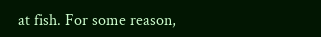at fish. For some reason,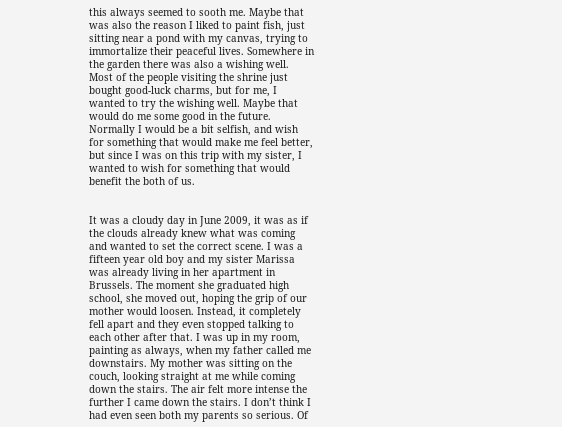this always seemed to sooth me. Maybe that was also the reason I liked to paint fish, just sitting near a pond with my canvas, trying to immortalize their peaceful lives. Somewhere in the garden there was also a wishing well. Most of the people visiting the shrine just bought good-luck charms, but for me, I wanted to try the wishing well. Maybe that would do me some good in the future. Normally I would be a bit selfish, and wish for something that would make me feel better, but since I was on this trip with my sister, I wanted to wish for something that would benefit the both of us.


It was a cloudy day in June 2009, it was as if the clouds already knew what was coming and wanted to set the correct scene. I was a fifteen year old boy and my sister Marissa was already living in her apartment in Brussels. The moment she graduated high school, she moved out, hoping the grip of our mother would loosen. Instead, it completely fell apart and they even stopped talking to each other after that. I was up in my room, painting as always, when my father called me downstairs. My mother was sitting on the couch, looking straight at me while coming down the stairs. The air felt more intense the further I came down the stairs. I don’t think I had even seen both my parents so serious. Of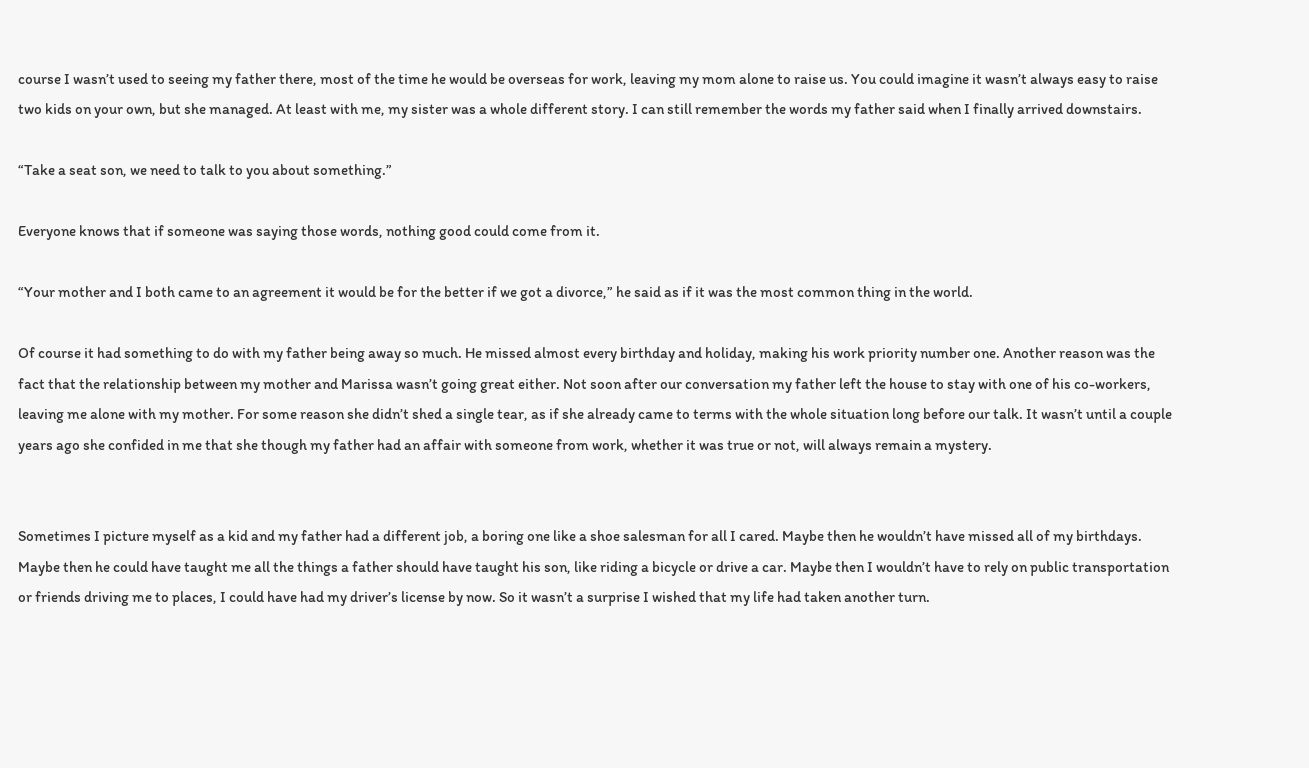course I wasn’t used to seeing my father there, most of the time he would be overseas for work, leaving my mom alone to raise us. You could imagine it wasn’t always easy to raise two kids on your own, but she managed. At least with me, my sister was a whole different story. I can still remember the words my father said when I finally arrived downstairs.

“Take a seat son, we need to talk to you about something.”

Everyone knows that if someone was saying those words, nothing good could come from it.

“Your mother and I both came to an agreement it would be for the better if we got a divorce,” he said as if it was the most common thing in the world.

Of course it had something to do with my father being away so much. He missed almost every birthday and holiday, making his work priority number one. Another reason was the fact that the relationship between my mother and Marissa wasn’t going great either. Not soon after our conversation my father left the house to stay with one of his co-workers, leaving me alone with my mother. For some reason she didn’t shed a single tear, as if she already came to terms with the whole situation long before our talk. It wasn’t until a couple years ago she confided in me that she though my father had an affair with someone from work, whether it was true or not, will always remain a mystery.


Sometimes I picture myself as a kid and my father had a different job, a boring one like a shoe salesman for all I cared. Maybe then he wouldn’t have missed all of my birthdays. Maybe then he could have taught me all the things a father should have taught his son, like riding a bicycle or drive a car. Maybe then I wouldn’t have to rely on public transportation or friends driving me to places, I could have had my driver’s license by now. So it wasn’t a surprise I wished that my life had taken another turn.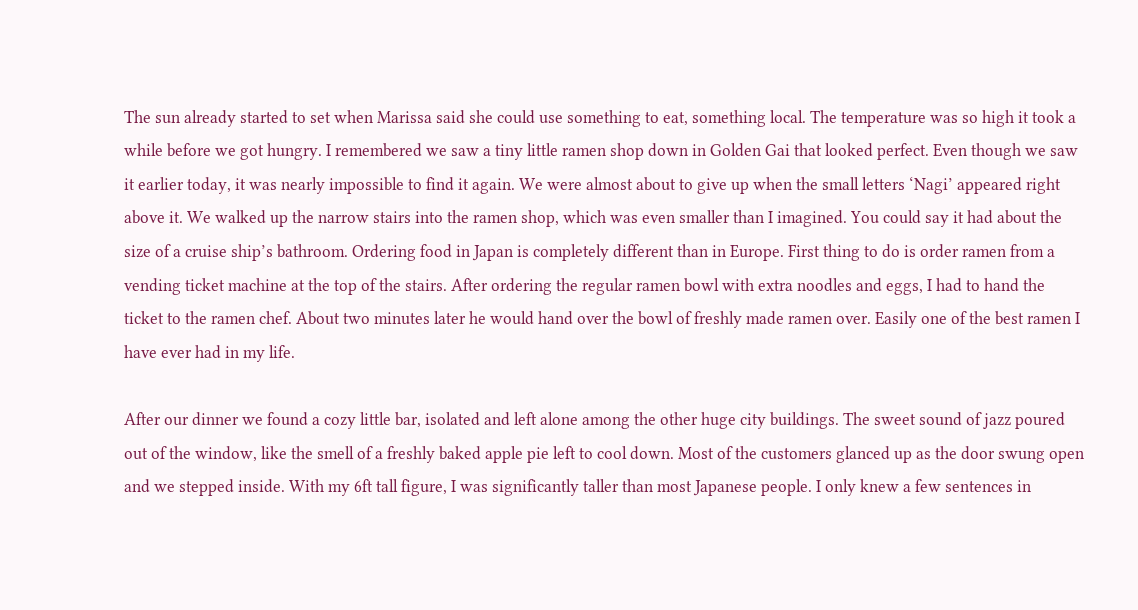The sun already started to set when Marissa said she could use something to eat, something local. The temperature was so high it took a while before we got hungry. I remembered we saw a tiny little ramen shop down in Golden Gai that looked perfect. Even though we saw it earlier today, it was nearly impossible to find it again. We were almost about to give up when the small letters ‘Nagi’ appeared right above it. We walked up the narrow stairs into the ramen shop, which was even smaller than I imagined. You could say it had about the size of a cruise ship’s bathroom. Ordering food in Japan is completely different than in Europe. First thing to do is order ramen from a vending ticket machine at the top of the stairs. After ordering the regular ramen bowl with extra noodles and eggs, I had to hand the ticket to the ramen chef. About two minutes later he would hand over the bowl of freshly made ramen over. Easily one of the best ramen I have ever had in my life.

After our dinner we found a cozy little bar, isolated and left alone among the other huge city buildings. The sweet sound of jazz poured out of the window, like the smell of a freshly baked apple pie left to cool down. Most of the customers glanced up as the door swung open and we stepped inside. With my 6ft tall figure, I was significantly taller than most Japanese people. I only knew a few sentences in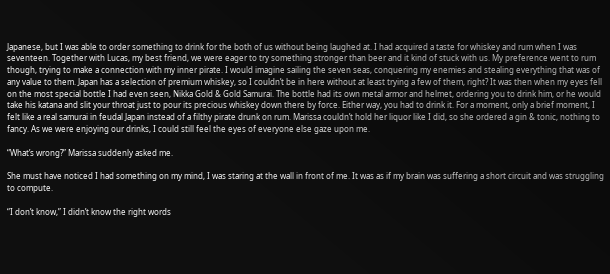Japanese, but I was able to order something to drink for the both of us without being laughed at. I had acquired a taste for whiskey and rum when I was seventeen. Together with Lucas, my best friend, we were eager to try something stronger than beer and it kind of stuck with us. My preference went to rum though, trying to make a connection with my inner pirate. I would imagine sailing the seven seas, conquering my enemies and stealing everything that was of any value to them. Japan has a selection of premium whiskey, so I couldn’t be in here without at least trying a few of them, right? It was then when my eyes fell on the most special bottle I had even seen, Nikka Gold & Gold Samurai. The bottle had its own metal armor and helmet, ordering you to drink him, or he would take his katana and slit your throat just to pour its precious whiskey down there by force. Either way, you had to drink it. For a moment, only a brief moment, I felt like a real samurai in feudal Japan instead of a filthy pirate drunk on rum. Marissa couldn’t hold her liquor like I did, so she ordered a gin & tonic, nothing to fancy. As we were enjoying our drinks, I could still feel the eyes of everyone else gaze upon me.

“What’s wrong?” Marissa suddenly asked me.

She must have noticed I had something on my mind, I was staring at the wall in front of me. It was as if my brain was suffering a short circuit and was struggling to compute.

“I don’t know,” I didn’t know the right words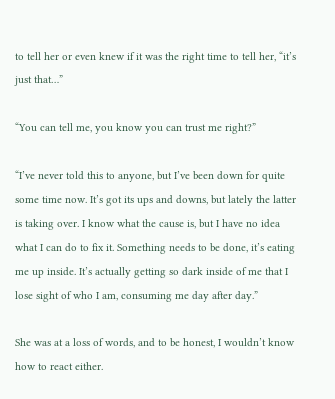to tell her or even knew if it was the right time to tell her, “it’s just that…”

“You can tell me, you know you can trust me right?”

“I’ve never told this to anyone, but I’ve been down for quite some time now. It’s got its ups and downs, but lately the latter is taking over. I know what the cause is, but I have no idea what I can do to fix it. Something needs to be done, it’s eating me up inside. It’s actually getting so dark inside of me that I lose sight of who I am, consuming me day after day.”

She was at a loss of words, and to be honest, I wouldn’t know how to react either.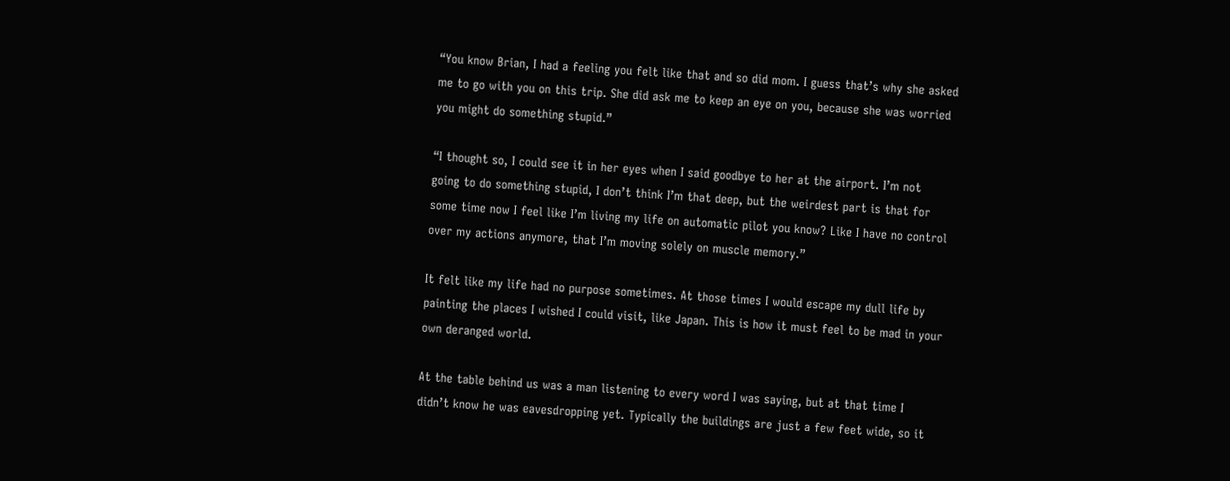“You know Brian, I had a feeling you felt like that and so did mom. I guess that’s why she asked me to go with you on this trip. She did ask me to keep an eye on you, because she was worried you might do something stupid.”

“I thought so, I could see it in her eyes when I said goodbye to her at the airport. I’m not going to do something stupid, I don’t think I’m that deep, but the weirdest part is that for some time now I feel like I’m living my life on automatic pilot you know? Like I have no control over my actions anymore, that I’m moving solely on muscle memory.”

It felt like my life had no purpose sometimes. At those times I would escape my dull life by painting the places I wished I could visit, like Japan. This is how it must feel to be mad in your own deranged world.

At the table behind us was a man listening to every word I was saying, but at that time I didn’t know he was eavesdropping yet. Typically the buildings are just a few feet wide, so it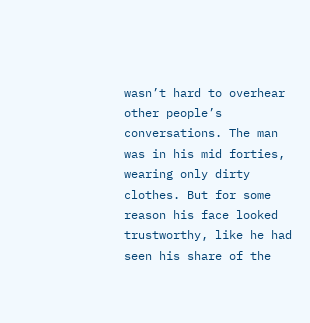wasn’t hard to overhear other people’s conversations. The man was in his mid forties, wearing only dirty clothes. But for some reason his face looked trustworthy, like he had seen his share of the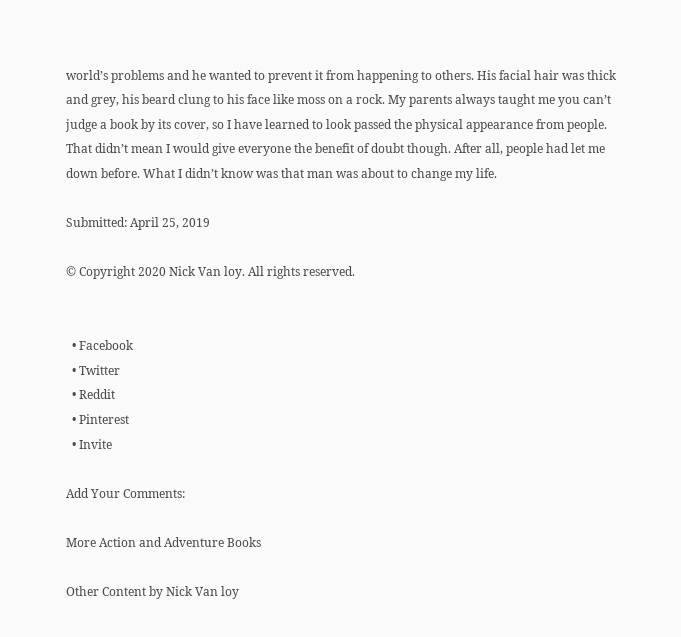world’s problems and he wanted to prevent it from happening to others. His facial hair was thick and grey, his beard clung to his face like moss on a rock. My parents always taught me you can’t judge a book by its cover, so I have learned to look passed the physical appearance from people. That didn’t mean I would give everyone the benefit of doubt though. After all, people had let me down before. What I didn’t know was that man was about to change my life.

Submitted: April 25, 2019

© Copyright 2020 Nick Van loy. All rights reserved.


  • Facebook
  • Twitter
  • Reddit
  • Pinterest
  • Invite

Add Your Comments:

More Action and Adventure Books

Other Content by Nick Van loy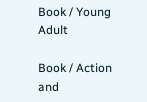Book / Young Adult

Book / Action and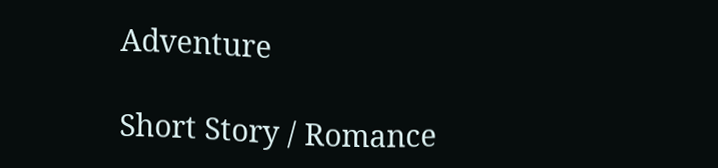Adventure

Short Story / Romance